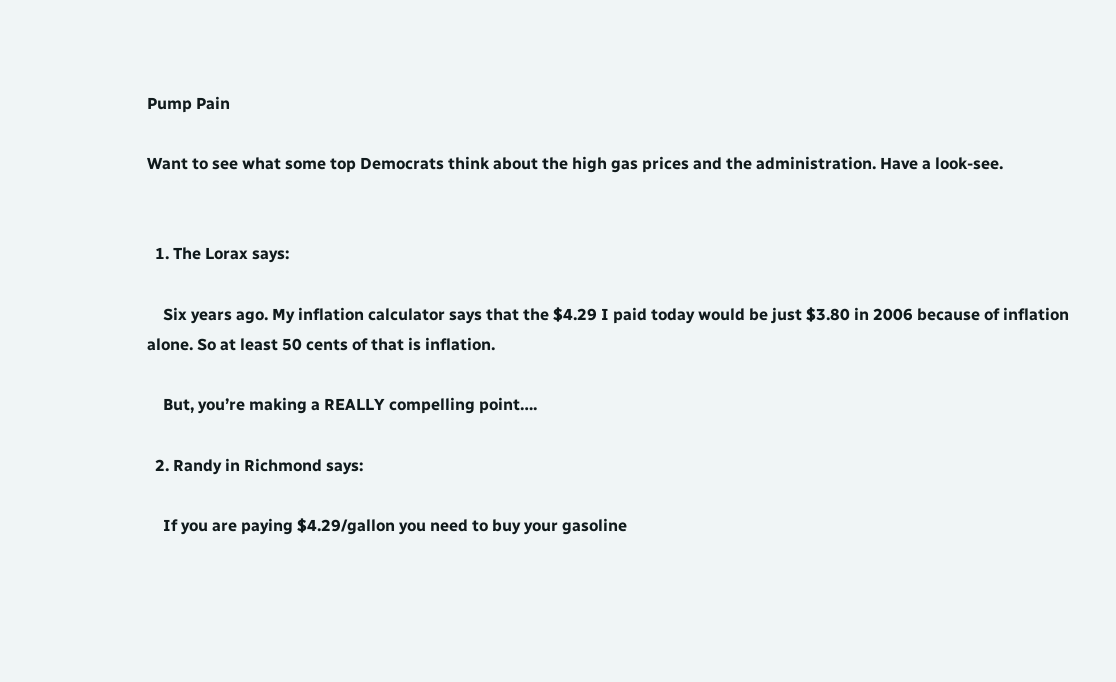Pump Pain

Want to see what some top Democrats think about the high gas prices and the administration. Have a look-see.


  1. The Lorax says:

    Six years ago. My inflation calculator says that the $4.29 I paid today would be just $3.80 in 2006 because of inflation alone. So at least 50 cents of that is inflation.

    But, you’re making a REALLY compelling point….

  2. Randy in Richmond says:

    If you are paying $4.29/gallon you need to buy your gasoline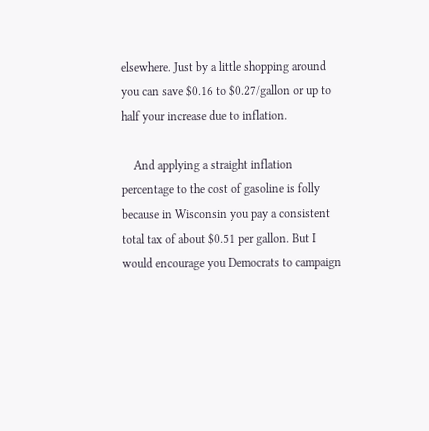elsewhere. Just by a little shopping around you can save $0.16 to $0.27/gallon or up to half your increase due to inflation.

    And applying a straight inflation percentage to the cost of gasoline is folly because in Wisconsin you pay a consistent total tax of about $0.51 per gallon. But I would encourage you Democrats to campaign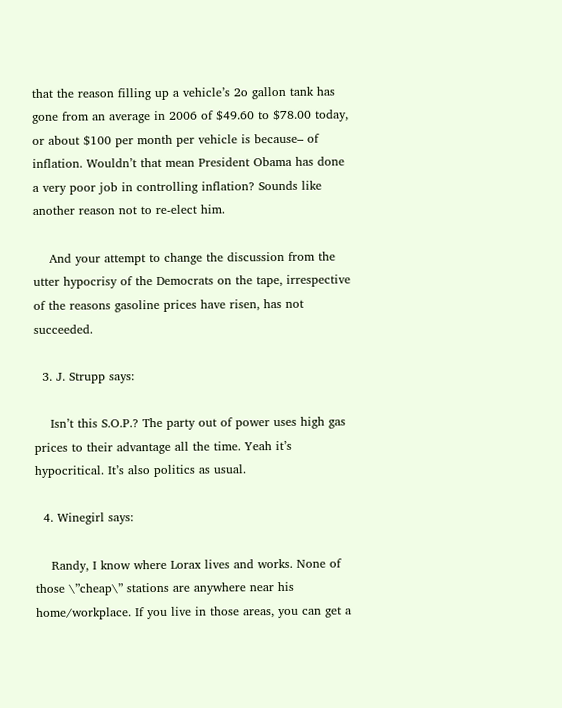that the reason filling up a vehicle’s 2o gallon tank has gone from an average in 2006 of $49.60 to $78.00 today, or about $100 per month per vehicle is because– of inflation. Wouldn’t that mean President Obama has done a very poor job in controlling inflation? Sounds like another reason not to re-elect him.

    And your attempt to change the discussion from the utter hypocrisy of the Democrats on the tape, irrespective of the reasons gasoline prices have risen, has not succeeded.

  3. J. Strupp says:

    Isn’t this S.O.P.? The party out of power uses high gas prices to their advantage all the time. Yeah it’s hypocritical. It’s also politics as usual.

  4. Winegirl says:

    Randy, I know where Lorax lives and works. None of those \”cheap\” stations are anywhere near his home/workplace. If you live in those areas, you can get a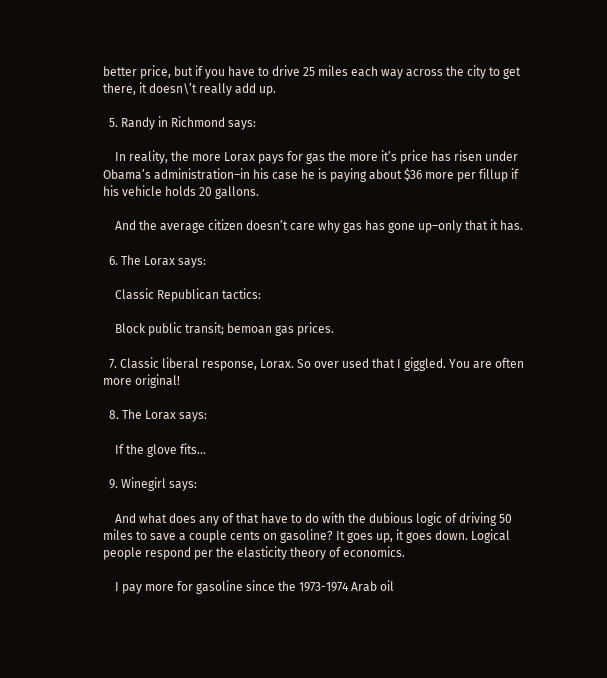better price, but if you have to drive 25 miles each way across the city to get there, it doesn\’t really add up.

  5. Randy in Richmond says:

    In reality, the more Lorax pays for gas the more it’s price has risen under Obama’s administration–in his case he is paying about $36 more per fillup if his vehicle holds 20 gallons.

    And the average citizen doesn’t care why gas has gone up–only that it has.

  6. The Lorax says:

    Classic Republican tactics:

    Block public transit; bemoan gas prices.

  7. Classic liberal response, Lorax. So over used that I giggled. You are often more original!

  8. The Lorax says:

    If the glove fits…

  9. Winegirl says:

    And what does any of that have to do with the dubious logic of driving 50 miles to save a couple cents on gasoline? It goes up, it goes down. Logical people respond per the elasticity theory of economics.

    I pay more for gasoline since the 1973-1974 Arab oil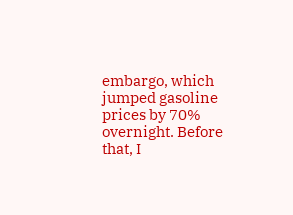embargo, which jumped gasoline prices by 70% overnight. Before that, I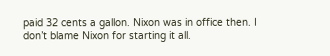paid 32 cents a gallon. Nixon was in office then. I don’t blame Nixon for starting it all.